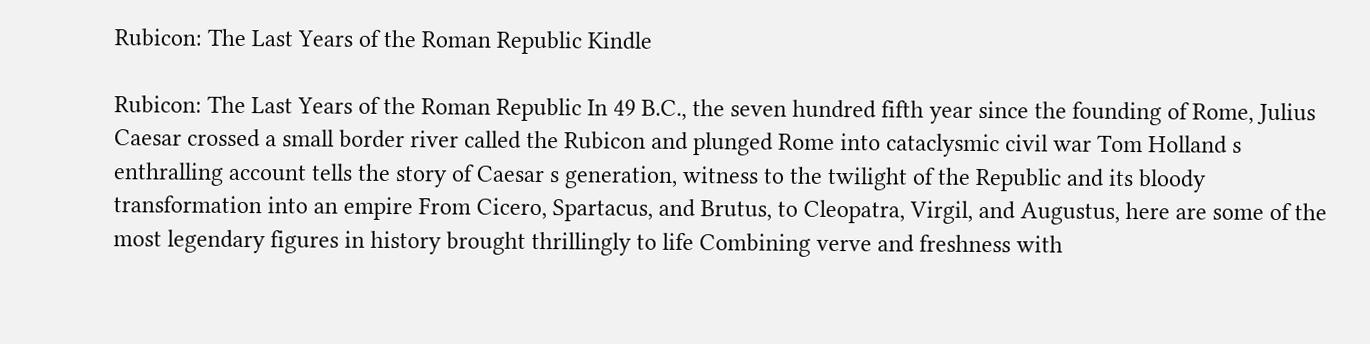Rubicon: The Last Years of the Roman Republic Kindle

Rubicon: The Last Years of the Roman Republic In 49 B.C., the seven hundred fifth year since the founding of Rome, Julius Caesar crossed a small border river called the Rubicon and plunged Rome into cataclysmic civil war Tom Holland s enthralling account tells the story of Caesar s generation, witness to the twilight of the Republic and its bloody transformation into an empire From Cicero, Spartacus, and Brutus, to Cleopatra, Virgil, and Augustus, here are some of the most legendary figures in history brought thrillingly to life Combining verve and freshness with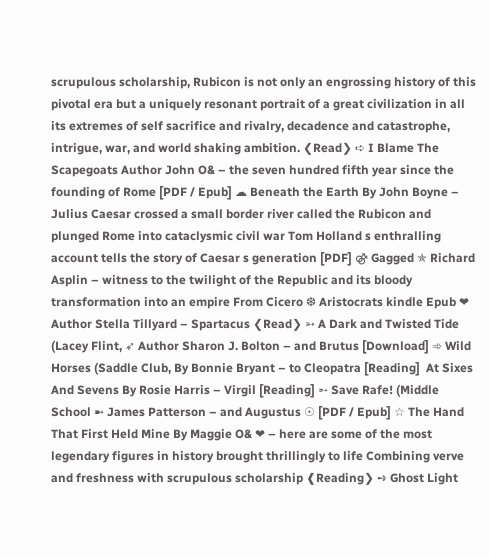scrupulous scholarship, Rubicon is not only an engrossing history of this pivotal era but a uniquely resonant portrait of a great civilization in all its extremes of self sacrifice and rivalry, decadence and catastrophe, intrigue, war, and world shaking ambition. ❮Read❯ ➪ I Blame The Scapegoats Author John O& – the seven hundred fifth year since the founding of Rome [PDF / Epub] ☁ Beneath the Earth By John Boyne – Julius Caesar crossed a small border river called the Rubicon and plunged Rome into cataclysmic civil war Tom Holland s enthralling account tells the story of Caesar s generation [PDF] ⚣ Gagged ✯ Richard Asplin – witness to the twilight of the Republic and its bloody transformation into an empire From Cicero ❆ Aristocrats kindle Epub ❤ Author Stella Tillyard – Spartacus ❮Read❯ ➳ A Dark and Twisted Tide (Lacey Flint, ➶ Author Sharon J. Bolton – and Brutus [Download] ➾ Wild Horses (Saddle Club, By Bonnie Bryant – to Cleopatra [Reading]  At Sixes And Sevens By Rosie Harris – Virgil [Reading] ➵ Save Rafe! (Middle School ➼ James Patterson – and Augustus ☉ [PDF / Epub] ☆ The Hand That First Held Mine By Maggie O& ❤ – here are some of the most legendary figures in history brought thrillingly to life Combining verve and freshness with scrupulous scholarship ❰Reading❯ ➺ Ghost Light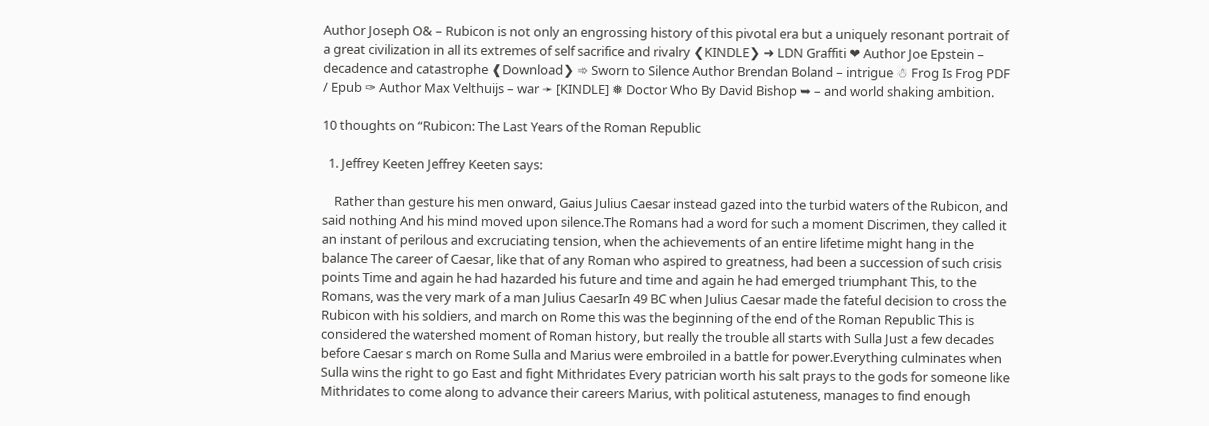Author Joseph O& – Rubicon is not only an engrossing history of this pivotal era but a uniquely resonant portrait of a great civilization in all its extremes of self sacrifice and rivalry ❮KINDLE❯ ➜ LDN Graffiti ❤ Author Joe Epstein – decadence and catastrophe ❰Download❯ ➾ Sworn to Silence Author Brendan Boland – intrigue ☃ Frog Is Frog PDF / Epub ✑ Author Max Velthuijs – war ➛ [KINDLE] ❅ Doctor Who By David Bishop ➥ – and world shaking ambition.

10 thoughts on “Rubicon: The Last Years of the Roman Republic

  1. Jeffrey Keeten Jeffrey Keeten says:

    Rather than gesture his men onward, Gaius Julius Caesar instead gazed into the turbid waters of the Rubicon, and said nothing And his mind moved upon silence.The Romans had a word for such a moment Discrimen, they called it an instant of perilous and excruciating tension, when the achievements of an entire lifetime might hang in the balance The career of Caesar, like that of any Roman who aspired to greatness, had been a succession of such crisis points Time and again he had hazarded his future and time and again he had emerged triumphant This, to the Romans, was the very mark of a man Julius CaesarIn 49 BC when Julius Caesar made the fateful decision to cross the Rubicon with his soldiers, and march on Rome this was the beginning of the end of the Roman Republic This is considered the watershed moment of Roman history, but really the trouble all starts with Sulla Just a few decades before Caesar s march on Rome Sulla and Marius were embroiled in a battle for power.Everything culminates when Sulla wins the right to go East and fight Mithridates Every patrician worth his salt prays to the gods for someone like Mithridates to come along to advance their careers Marius, with political astuteness, manages to find enough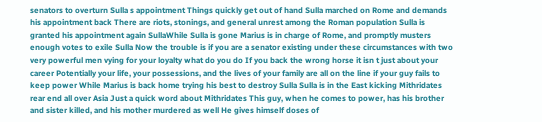senators to overturn Sulla s appointment Things quickly get out of hand Sulla marched on Rome and demands his appointment back There are riots, stonings, and general unrest among the Roman population Sulla is granted his appointment again SullaWhile Sulla is gone Marius is in charge of Rome, and promptly musters enough votes to exile Sulla Now the trouble is if you are a senator existing under these circumstances with two very powerful men vying for your loyalty what do you do If you back the wrong horse it isn t just about your career Potentially your life, your possessions, and the lives of your family are all on the line if your guy fails to keep power While Marius is back home trying his best to destroy Sulla Sulla is in the East kicking Mithridates rear end all over Asia Just a quick word about Mithridates This guy, when he comes to power, has his brother and sister killed, and his mother murdered as well He gives himself doses of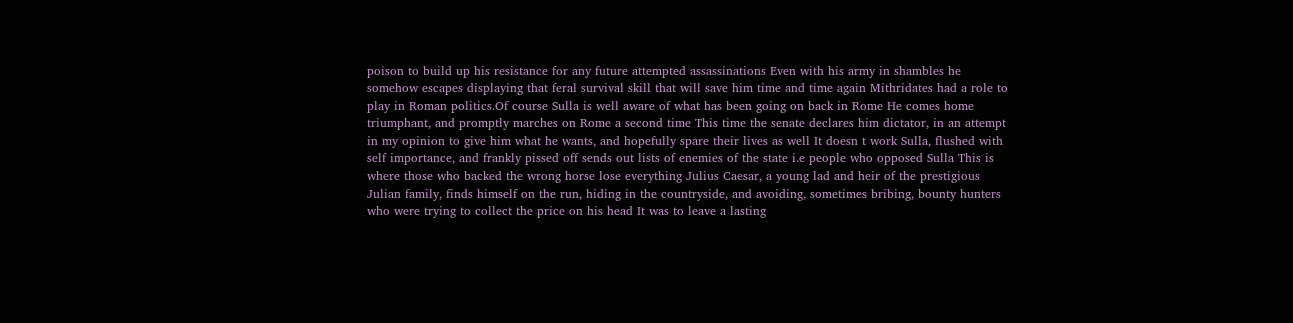poison to build up his resistance for any future attempted assassinations Even with his army in shambles he somehow escapes displaying that feral survival skill that will save him time and time again Mithridates had a role to play in Roman politics.Of course Sulla is well aware of what has been going on back in Rome He comes home triumphant, and promptly marches on Rome a second time This time the senate declares him dictator, in an attempt in my opinion to give him what he wants, and hopefully spare their lives as well It doesn t work Sulla, flushed with self importance, and frankly pissed off sends out lists of enemies of the state i.e people who opposed Sulla This is where those who backed the wrong horse lose everything Julius Caesar, a young lad and heir of the prestigious Julian family, finds himself on the run, hiding in the countryside, and avoiding, sometimes bribing, bounty hunters who were trying to collect the price on his head It was to leave a lasting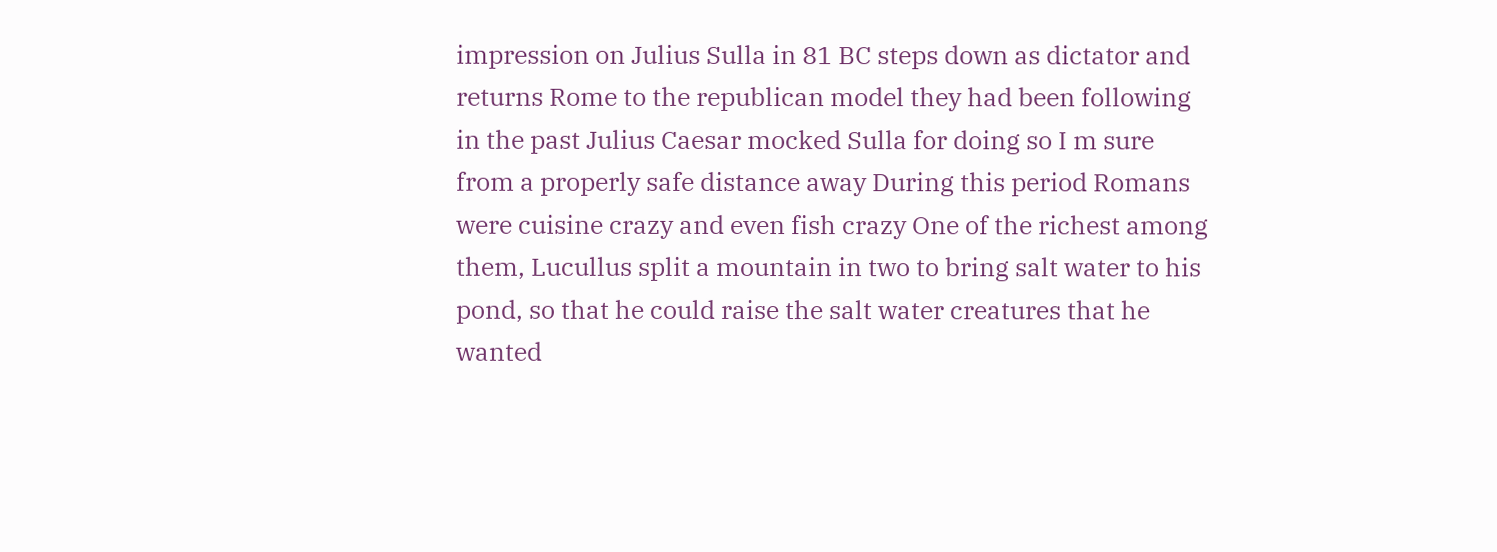impression on Julius Sulla in 81 BC steps down as dictator and returns Rome to the republican model they had been following in the past Julius Caesar mocked Sulla for doing so I m sure from a properly safe distance away During this period Romans were cuisine crazy and even fish crazy One of the richest among them, Lucullus split a mountain in two to bring salt water to his pond, so that he could raise the salt water creatures that he wanted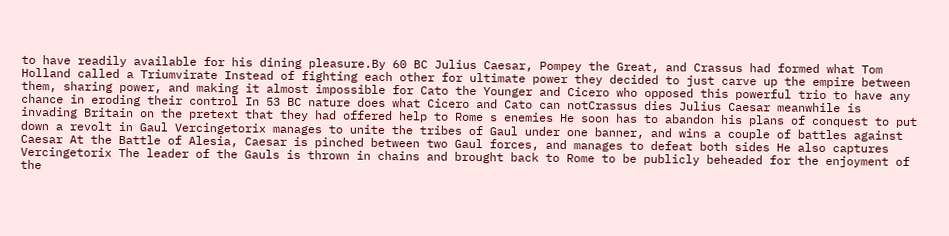to have readily available for his dining pleasure.By 60 BC Julius Caesar, Pompey the Great, and Crassus had formed what Tom Holland called a Triumvirate Instead of fighting each other for ultimate power they decided to just carve up the empire between them, sharing power, and making it almost impossible for Cato the Younger and Cicero who opposed this powerful trio to have any chance in eroding their control In 53 BC nature does what Cicero and Cato can notCrassus dies Julius Caesar meanwhile is invading Britain on the pretext that they had offered help to Rome s enemies He soon has to abandon his plans of conquest to put down a revolt in Gaul Vercingetorix manages to unite the tribes of Gaul under one banner, and wins a couple of battles against Caesar At the Battle of Alesia, Caesar is pinched between two Gaul forces, and manages to defeat both sides He also captures Vercingetorix The leader of the Gauls is thrown in chains and brought back to Rome to be publicly beheaded for the enjoyment of the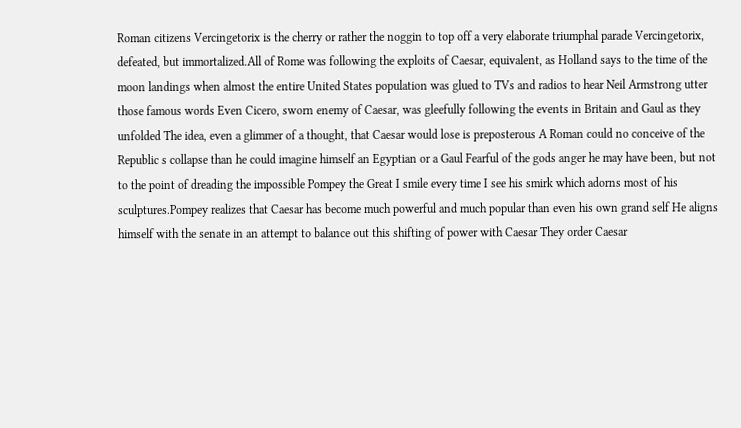Roman citizens Vercingetorix is the cherry or rather the noggin to top off a very elaborate triumphal parade Vercingetorix, defeated, but immortalized.All of Rome was following the exploits of Caesar, equivalent, as Holland says to the time of the moon landings when almost the entire United States population was glued to TVs and radios to hear Neil Armstrong utter those famous words Even Cicero, sworn enemy of Caesar, was gleefully following the events in Britain and Gaul as they unfolded The idea, even a glimmer of a thought, that Caesar would lose is preposterous A Roman could no conceive of the Republic s collapse than he could imagine himself an Egyptian or a Gaul Fearful of the gods anger he may have been, but not to the point of dreading the impossible Pompey the Great I smile every time I see his smirk which adorns most of his sculptures.Pompey realizes that Caesar has become much powerful and much popular than even his own grand self He aligns himself with the senate in an attempt to balance out this shifting of power with Caesar They order Caesar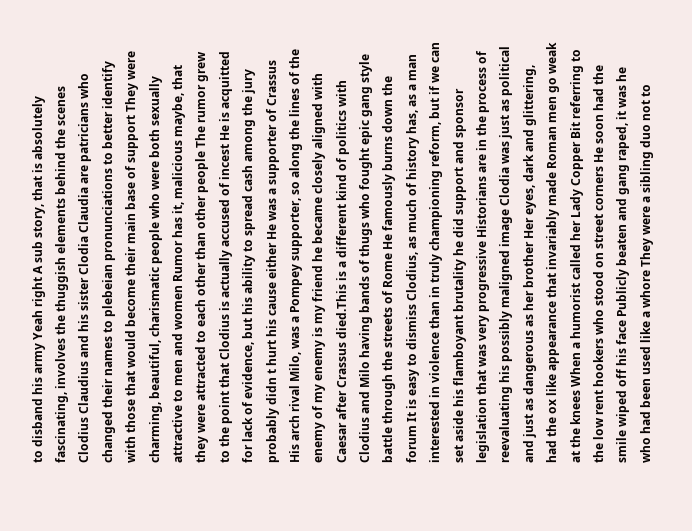to disband his army Yeah right A sub story, that is absolutely fascinating, involves the thuggish elements behind the scenes Clodius Claudius and his sister Clodia Claudia are patricians who changed their names to plebeian pronunciations to better identify with those that would become their main base of support They were charming, beautiful, charismatic people who were both sexually attractive to men and women Rumor has it, malicious maybe, that they were attracted to each other than other people The rumor grew to the point that Clodius is actually accused of incest He is acquitted for lack of evidence, but his ability to spread cash among the jury probably didn t hurt his cause either He was a supporter of Crassus His arch rival Milo, was a Pompey supporter, so along the lines of the enemy of my enemy is my friend he became closely aligned with Caesar after Crassus died.This is a different kind of politics with Clodius and Milo having bands of thugs who fought epic gang style battle through the streets of Rome He famously burns down the forum It is easy to dismiss Clodius, as much of history has, as a man interested in violence than in truly championing reform, but if we can set aside his flamboyant brutality he did support and sponsor legislation that was very progressive Historians are in the process of reevaluating his possibly maligned image Clodia was just as political and just as dangerous as her brother Her eyes, dark and glittering, had the ox like appearance that invariably made Roman men go weak at the knees When a humorist called her Lady Copper Bit referring to the low rent hookers who stood on street corners He soon had the smile wiped off his face Publicly beaten and gang raped, it was he who had been used like a whore They were a sibling duo not to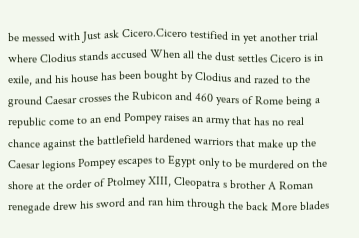be messed with Just ask Cicero.Cicero testified in yet another trial where Clodius stands accused When all the dust settles Cicero is in exile, and his house has been bought by Clodius and razed to the ground Caesar crosses the Rubicon and 460 years of Rome being a republic come to an end Pompey raises an army that has no real chance against the battlefield hardened warriors that make up the Caesar legions Pompey escapes to Egypt only to be murdered on the shore at the order of Ptolmey XIII, Cleopatra s brother A Roman renegade drew his sword and ran him through the back More blades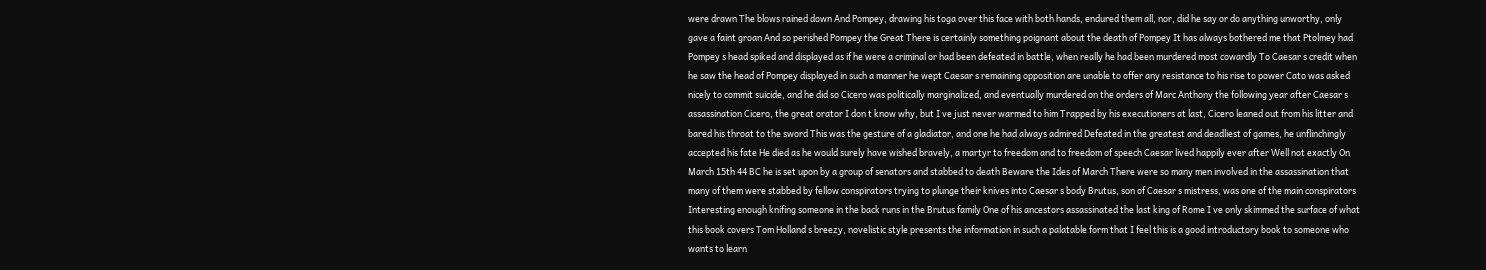were drawn The blows rained down And Pompey, drawing his toga over this face with both hands, endured them all, nor, did he say or do anything unworthy, only gave a faint groan And so perished Pompey the Great There is certainly something poignant about the death of Pompey It has always bothered me that Ptolmey had Pompey s head spiked and displayed as if he were a criminal or had been defeated in battle, when really he had been murdered most cowardly To Caesar s credit when he saw the head of Pompey displayed in such a manner he wept Caesar s remaining opposition are unable to offer any resistance to his rise to power Cato was asked nicely to commit suicide, and he did so Cicero was politically marginalized, and eventually murdered on the orders of Marc Anthony the following year after Caesar s assassination Cicero, the great orator I don t know why, but I ve just never warmed to him Trapped by his executioners at last, Cicero leaned out from his litter and bared his throat to the sword This was the gesture of a gladiator, and one he had always admired Defeated in the greatest and deadliest of games, he unflinchingly accepted his fate He died as he would surely have wished bravely, a martyr to freedom and to freedom of speech Caesar lived happily ever after Well not exactly On March 15th 44 BC he is set upon by a group of senators and stabbed to death Beware the Ides of March There were so many men involved in the assassination that many of them were stabbed by fellow conspirators trying to plunge their knives into Caesar s body Brutus, son of Caesar s mistress, was one of the main conspirators Interesting enough knifing someone in the back runs in the Brutus family One of his ancestors assassinated the last king of Rome I ve only skimmed the surface of what this book covers Tom Holland s breezy, novelistic style presents the information in such a palatable form that I feel this is a good introductory book to someone who wants to learn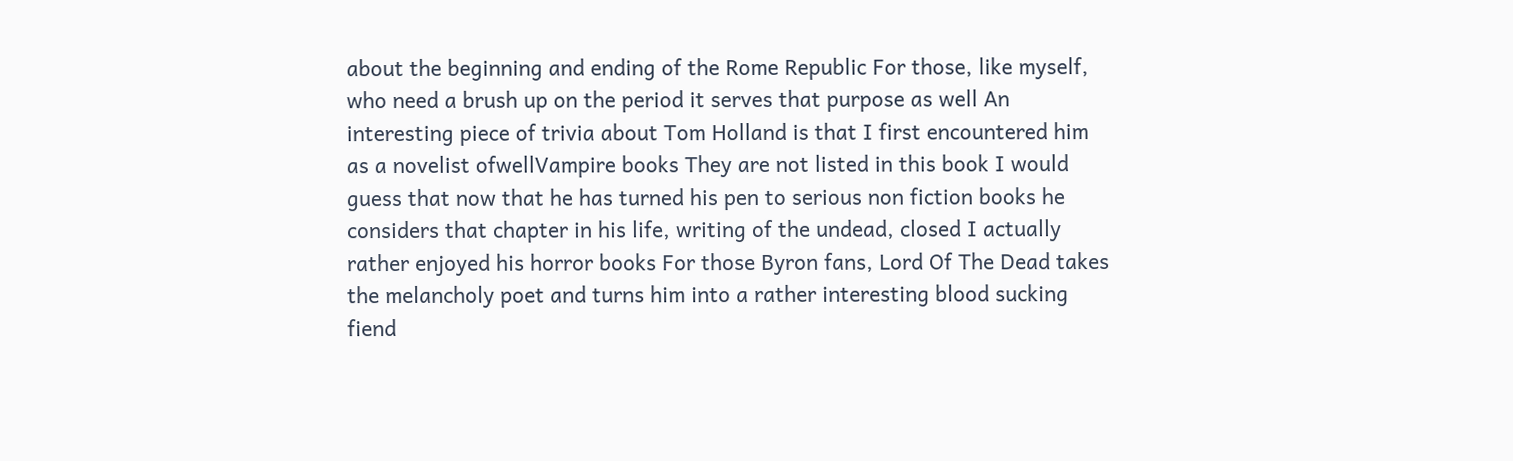about the beginning and ending of the Rome Republic For those, like myself, who need a brush up on the period it serves that purpose as well An interesting piece of trivia about Tom Holland is that I first encountered him as a novelist ofwellVampire books They are not listed in this book I would guess that now that he has turned his pen to serious non fiction books he considers that chapter in his life, writing of the undead, closed I actually rather enjoyed his horror books For those Byron fans, Lord Of The Dead takes the melancholy poet and turns him into a rather interesting blood sucking fiend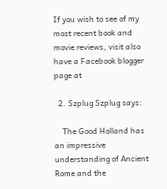If you wish to see of my most recent book and movie reviews, visit also have a Facebook blogger page at

  2. Szplug Szplug says:

    The Good Holland has an impressive understanding of Ancient Rome and the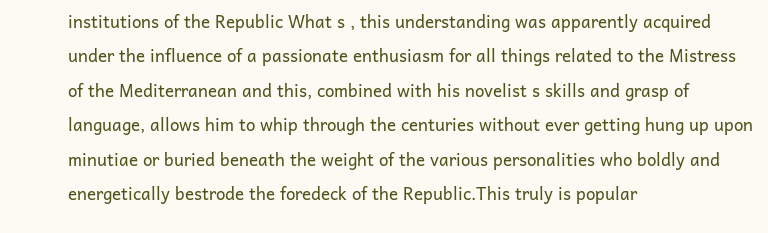institutions of the Republic What s , this understanding was apparently acquired under the influence of a passionate enthusiasm for all things related to the Mistress of the Mediterranean and this, combined with his novelist s skills and grasp of language, allows him to whip through the centuries without ever getting hung up upon minutiae or buried beneath the weight of the various personalities who boldly and energetically bestrode the foredeck of the Republic.This truly is popular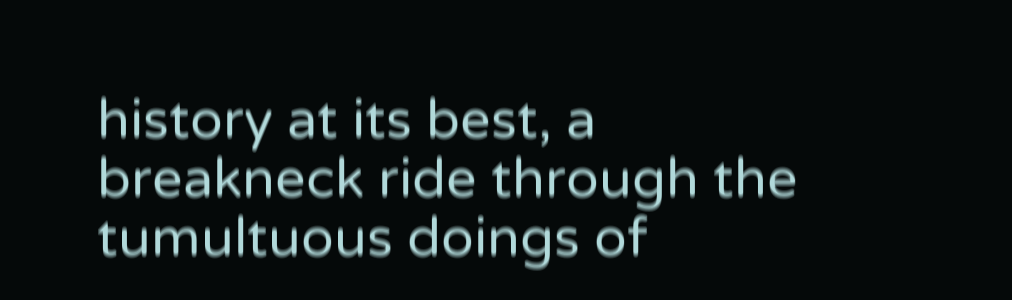history at its best, a breakneck ride through the tumultuous doings of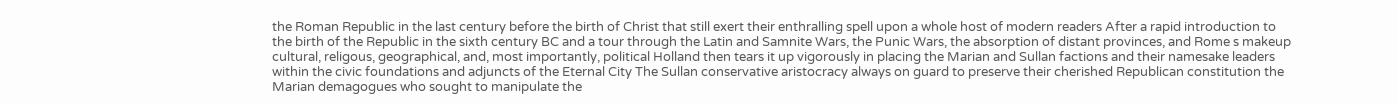the Roman Republic in the last century before the birth of Christ that still exert their enthralling spell upon a whole host of modern readers After a rapid introduction to the birth of the Republic in the sixth century BC and a tour through the Latin and Samnite Wars, the Punic Wars, the absorption of distant provinces, and Rome s makeup cultural, religous, geographical, and, most importantly, political Holland then tears it up vigorously in placing the Marian and Sullan factions and their namesake leaders within the civic foundations and adjuncts of the Eternal City The Sullan conservative aristocracy always on guard to preserve their cherished Republican constitution the Marian demagogues who sought to manipulate the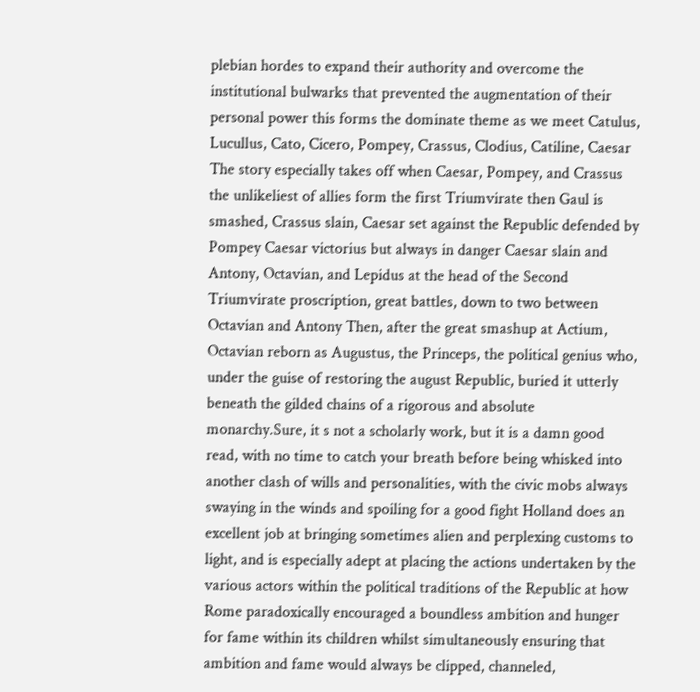plebian hordes to expand their authority and overcome the institutional bulwarks that prevented the augmentation of their personal power this forms the dominate theme as we meet Catulus, Lucullus, Cato, Cicero, Pompey, Crassus, Clodius, Catiline, Caesar The story especially takes off when Caesar, Pompey, and Crassus the unlikeliest of allies form the first Triumvirate then Gaul is smashed, Crassus slain, Caesar set against the Republic defended by Pompey Caesar victorius but always in danger Caesar slain and Antony, Octavian, and Lepidus at the head of the Second Triumvirate proscription, great battles, down to two between Octavian and Antony Then, after the great smashup at Actium, Octavian reborn as Augustus, the Princeps, the political genius who, under the guise of restoring the august Republic, buried it utterly beneath the gilded chains of a rigorous and absolute monarchy.Sure, it s not a scholarly work, but it is a damn good read, with no time to catch your breath before being whisked into another clash of wills and personalities, with the civic mobs always swaying in the winds and spoiling for a good fight Holland does an excellent job at bringing sometimes alien and perplexing customs to light, and is especially adept at placing the actions undertaken by the various actors within the political traditions of the Republic at how Rome paradoxically encouraged a boundless ambition and hunger for fame within its children whilst simultaneously ensuring that ambition and fame would always be clipped, channeled,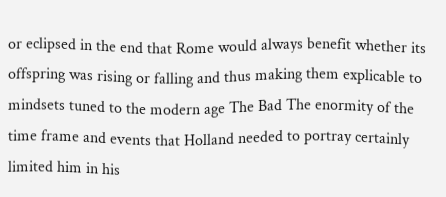or eclipsed in the end that Rome would always benefit whether its offspring was rising or falling and thus making them explicable to mindsets tuned to the modern age The Bad The enormity of the time frame and events that Holland needed to portray certainly limited him in his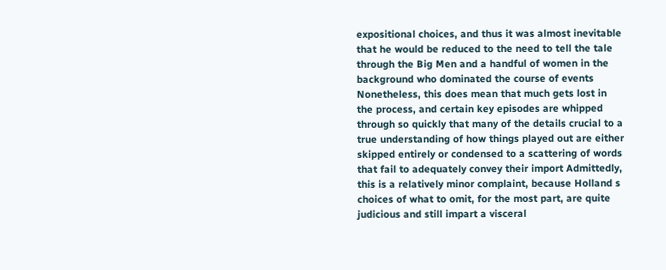expositional choices, and thus it was almost inevitable that he would be reduced to the need to tell the tale through the Big Men and a handful of women in the background who dominated the course of events Nonetheless, this does mean that much gets lost in the process, and certain key episodes are whipped through so quickly that many of the details crucial to a true understanding of how things played out are either skipped entirely or condensed to a scattering of words that fail to adequately convey their import Admittedly, this is a relatively minor complaint, because Holland s choices of what to omit, for the most part, are quite judicious and still impart a visceral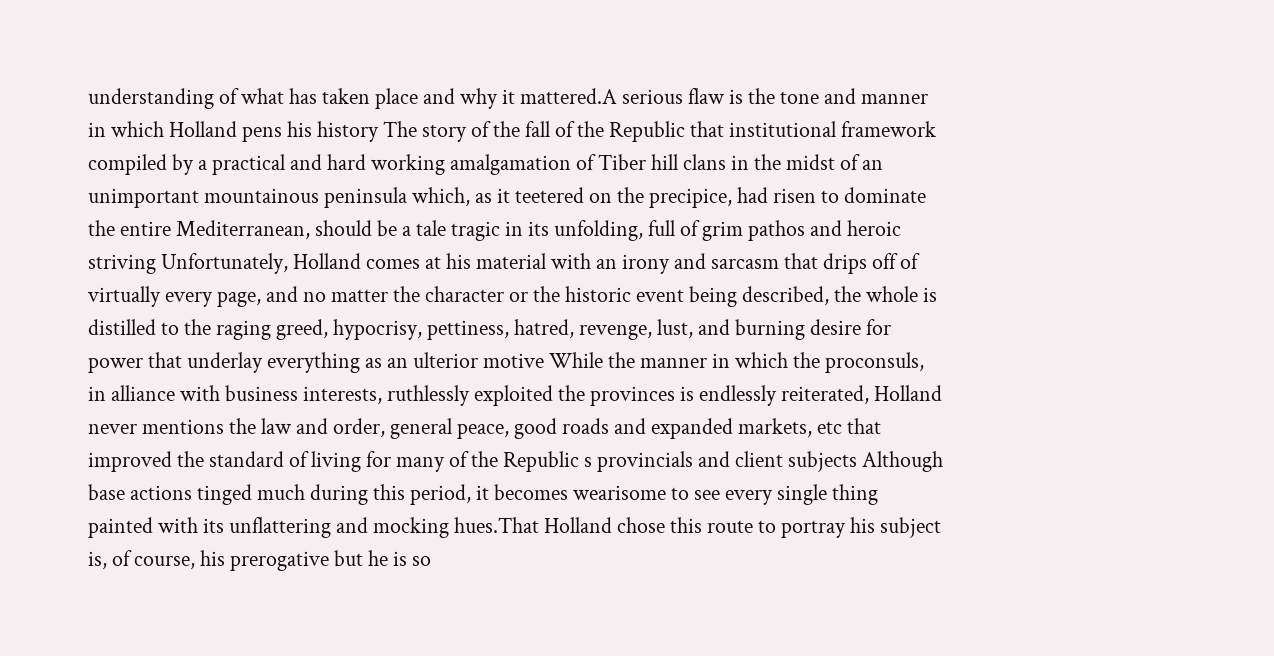understanding of what has taken place and why it mattered.A serious flaw is the tone and manner in which Holland pens his history The story of the fall of the Republic that institutional framework compiled by a practical and hard working amalgamation of Tiber hill clans in the midst of an unimportant mountainous peninsula which, as it teetered on the precipice, had risen to dominate the entire Mediterranean, should be a tale tragic in its unfolding, full of grim pathos and heroic striving Unfortunately, Holland comes at his material with an irony and sarcasm that drips off of virtually every page, and no matter the character or the historic event being described, the whole is distilled to the raging greed, hypocrisy, pettiness, hatred, revenge, lust, and burning desire for power that underlay everything as an ulterior motive While the manner in which the proconsuls, in alliance with business interests, ruthlessly exploited the provinces is endlessly reiterated, Holland never mentions the law and order, general peace, good roads and expanded markets, etc that improved the standard of living for many of the Republic s provincials and client subjects Although base actions tinged much during this period, it becomes wearisome to see every single thing painted with its unflattering and mocking hues.That Holland chose this route to portray his subject is, of course, his prerogative but he is so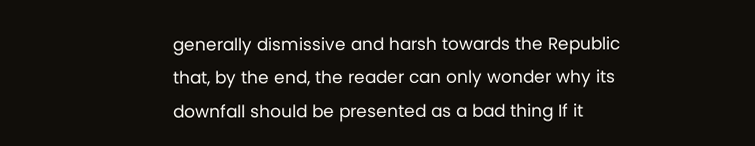generally dismissive and harsh towards the Republic that, by the end, the reader can only wonder why its downfall should be presented as a bad thing If it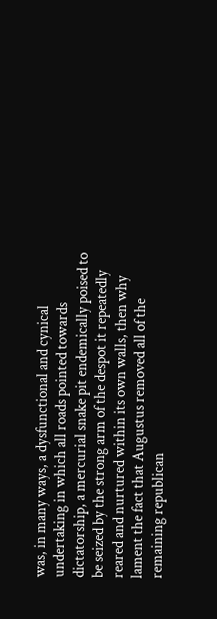was, in many ways, a dysfunctional and cynical undertaking in which all roads pointed towards dictatorship, a mercurial snake pit endemically poised to be seized by the strong arm of the despot it repeatedly reared and nurtured within its own walls, then why lament the fact that Augustus removed all of the remaining republican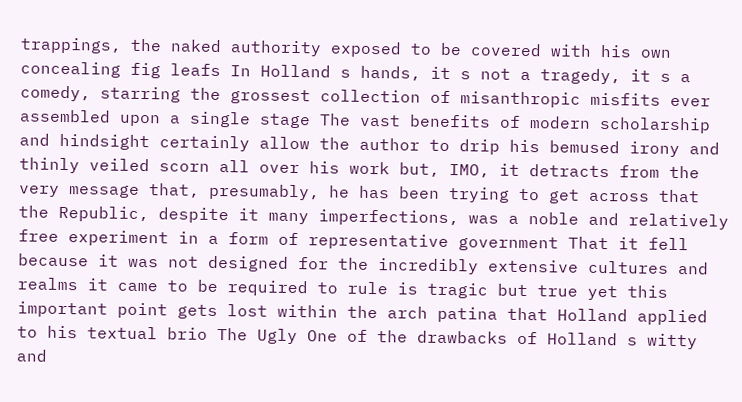trappings, the naked authority exposed to be covered with his own concealing fig leafs In Holland s hands, it s not a tragedy, it s a comedy, starring the grossest collection of misanthropic misfits ever assembled upon a single stage The vast benefits of modern scholarship and hindsight certainly allow the author to drip his bemused irony and thinly veiled scorn all over his work but, IMO, it detracts from the very message that, presumably, he has been trying to get across that the Republic, despite it many imperfections, was a noble and relatively free experiment in a form of representative government That it fell because it was not designed for the incredibly extensive cultures and realms it came to be required to rule is tragic but true yet this important point gets lost within the arch patina that Holland applied to his textual brio The Ugly One of the drawbacks of Holland s witty and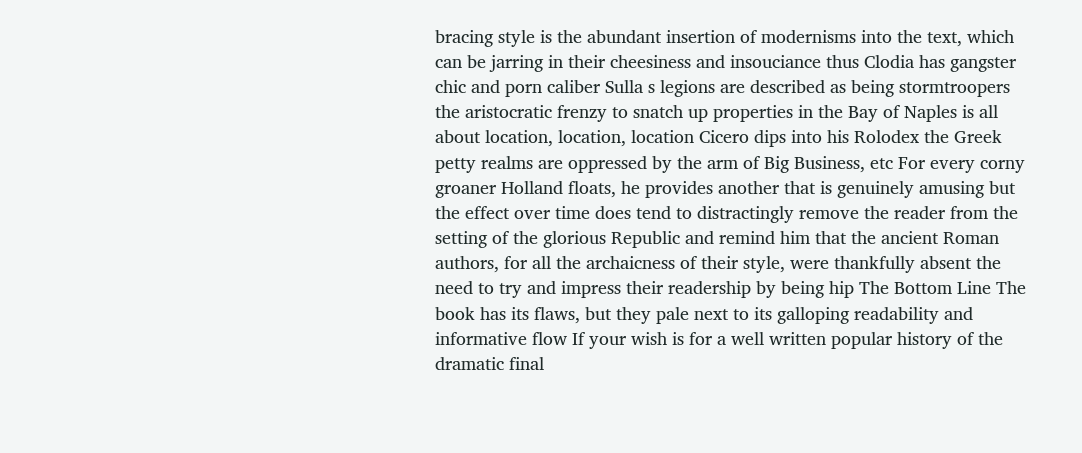bracing style is the abundant insertion of modernisms into the text, which can be jarring in their cheesiness and insouciance thus Clodia has gangster chic and porn caliber Sulla s legions are described as being stormtroopers the aristocratic frenzy to snatch up properties in the Bay of Naples is all about location, location, location Cicero dips into his Rolodex the Greek petty realms are oppressed by the arm of Big Business, etc For every corny groaner Holland floats, he provides another that is genuinely amusing but the effect over time does tend to distractingly remove the reader from the setting of the glorious Republic and remind him that the ancient Roman authors, for all the archaicness of their style, were thankfully absent the need to try and impress their readership by being hip The Bottom Line The book has its flaws, but they pale next to its galloping readability and informative flow If your wish is for a well written popular history of the dramatic final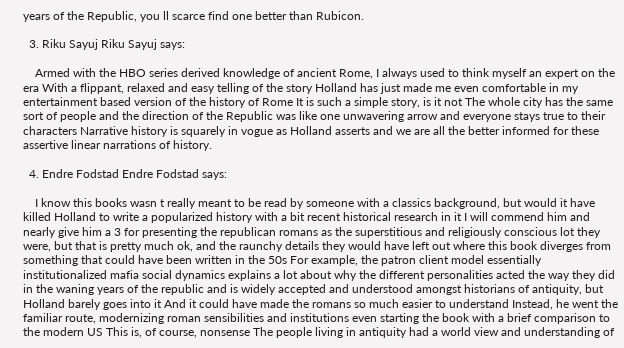years of the Republic, you ll scarce find one better than Rubicon.

  3. Riku Sayuj Riku Sayuj says:

    Armed with the HBO series derived knowledge of ancient Rome, I always used to think myself an expert on the era With a flippant, relaxed and easy telling of the story Holland has just made me even comfortable in my entertainment based version of the history of Rome It is such a simple story, is it not The whole city has the same sort of people and the direction of the Republic was like one unwavering arrow and everyone stays true to their characters Narrative history is squarely in vogue as Holland asserts and we are all the better informed for these assertive linear narrations of history.

  4. Endre Fodstad Endre Fodstad says:

    I know this books wasn t really meant to be read by someone with a classics background, but would it have killed Holland to write a popularized history with a bit recent historical research in it I will commend him and nearly give him a 3 for presenting the republican romans as the superstitious and religiously conscious lot they were, but that is pretty much ok, and the raunchy details they would have left out where this book diverges from something that could have been written in the 50s For example, the patron client model essentially institutionalized mafia social dynamics explains a lot about why the different personalities acted the way they did in the waning years of the republic and is widely accepted and understood amongst historians of antiquity, but Holland barely goes into it And it could have made the romans so much easier to understand Instead, he went the familiar route, modernizing roman sensibilities and institutions even starting the book with a brief comparison to the modern US This is, of course, nonsense The people living in antiquity had a world view and understanding of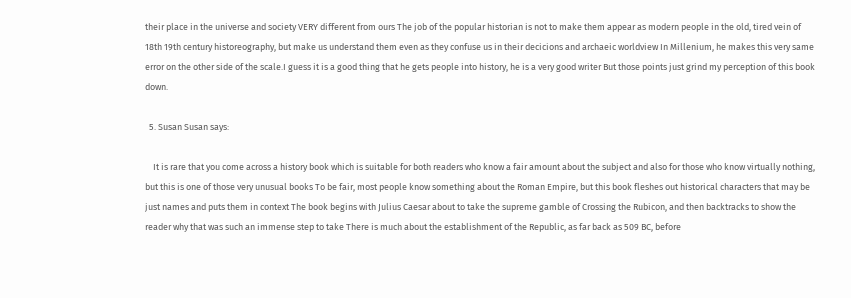their place in the universe and society VERY different from ours The job of the popular historian is not to make them appear as modern people in the old, tired vein of 18th 19th century historeography, but make us understand them even as they confuse us in their decicions and archaeic worldview In Millenium, he makes this very same error on the other side of the scale.I guess it is a good thing that he gets people into history, he is a very good writer But those points just grind my perception of this book down.

  5. Susan Susan says:

    It is rare that you come across a history book which is suitable for both readers who know a fair amount about the subject and also for those who know virtually nothing, but this is one of those very unusual books To be fair, most people know something about the Roman Empire, but this book fleshes out historical characters that may be just names and puts them in context The book begins with Julius Caesar about to take the supreme gamble of Crossing the Rubicon, and then backtracks to show the reader why that was such an immense step to take There is much about the establishment of the Republic, as far back as 509 BC, before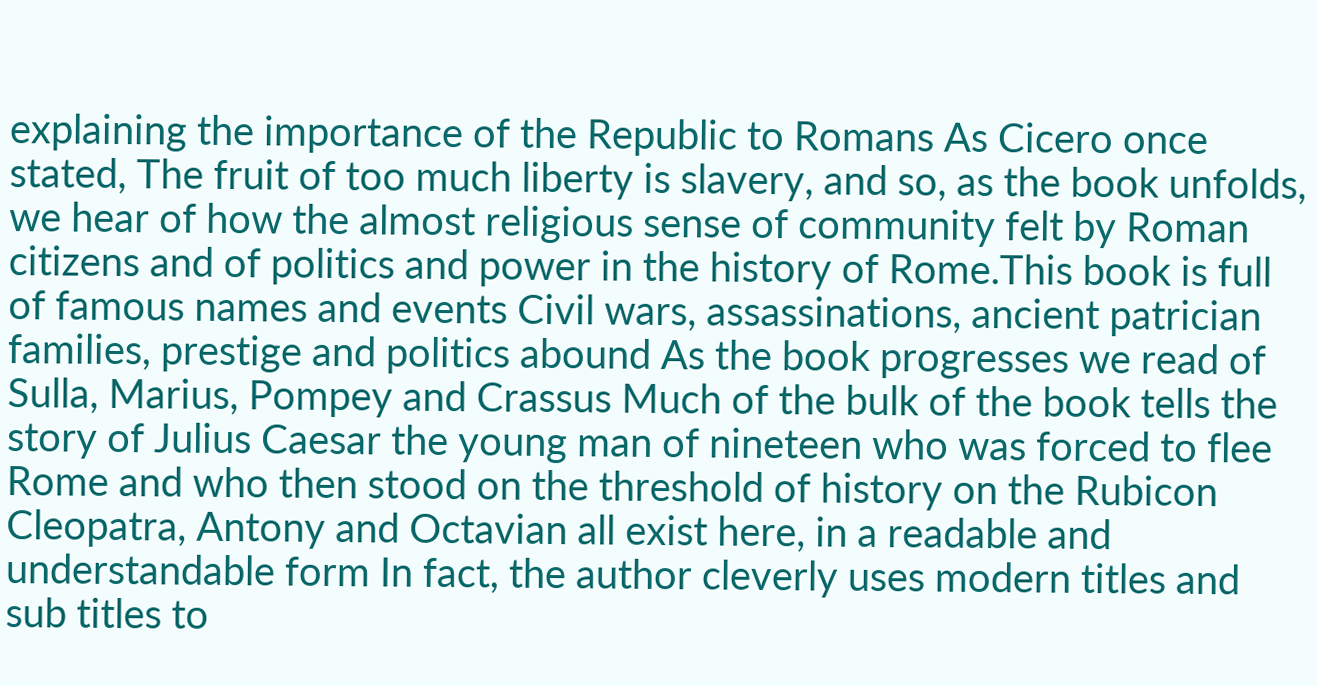explaining the importance of the Republic to Romans As Cicero once stated, The fruit of too much liberty is slavery, and so, as the book unfolds, we hear of how the almost religious sense of community felt by Roman citizens and of politics and power in the history of Rome.This book is full of famous names and events Civil wars, assassinations, ancient patrician families, prestige and politics abound As the book progresses we read of Sulla, Marius, Pompey and Crassus Much of the bulk of the book tells the story of Julius Caesar the young man of nineteen who was forced to flee Rome and who then stood on the threshold of history on the Rubicon Cleopatra, Antony and Octavian all exist here, in a readable and understandable form In fact, the author cleverly uses modern titles and sub titles to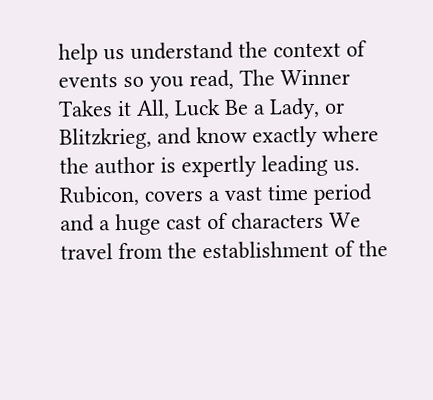help us understand the context of events so you read, The Winner Takes it All, Luck Be a Lady, or Blitzkrieg, and know exactly where the author is expertly leading us. Rubicon, covers a vast time period and a huge cast of characters We travel from the establishment of the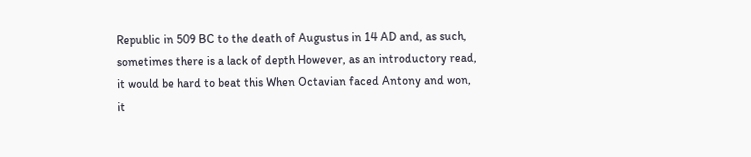Republic in 509 BC to the death of Augustus in 14 AD and, as such, sometimes there is a lack of depth However, as an introductory read, it would be hard to beat this When Octavian faced Antony and won, it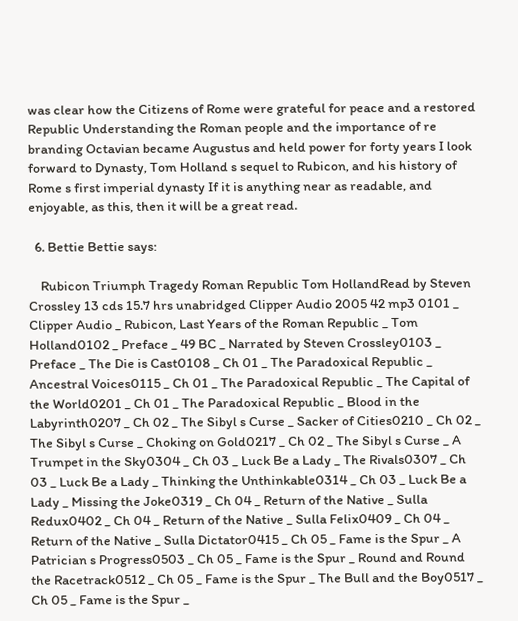was clear how the Citizens of Rome were grateful for peace and a restored Republic Understanding the Roman people and the importance of re branding Octavian became Augustus and held power for forty years I look forward to Dynasty, Tom Holland s sequel to Rubicon, and his history of Rome s first imperial dynasty If it is anything near as readable, and enjoyable, as this, then it will be a great read.

  6. Bettie Bettie says:

    Rubicon Triumph Tragedy Roman Republic Tom HollandRead by Steven Crossley 13 cds 15.7 hrs unabridged Clipper Audio 2005 42 mp3 0101 _ Clipper Audio _ Rubicon, Last Years of the Roman Republic _ Tom Holland0102 _ Preface _ 49 BC _ Narrated by Steven Crossley0103 _ Preface _ The Die is Cast0108 _ Ch 01 _ The Paradoxical Republic _ Ancestral Voices0115 _ Ch 01 _ The Paradoxical Republic _ The Capital of the World0201 _ Ch 01 _ The Paradoxical Republic _ Blood in the Labyrinth0207 _ Ch 02 _ The Sibyl s Curse _ Sacker of Cities0210 _ Ch 02 _ The Sibyl s Curse _ Choking on Gold0217 _ Ch 02 _ The Sibyl s Curse _ A Trumpet in the Sky0304 _ Ch 03 _ Luck Be a Lady _ The Rivals0307 _ Ch 03 _ Luck Be a Lady _ Thinking the Unthinkable0314 _ Ch 03 _ Luck Be a Lady _ Missing the Joke0319 _ Ch 04 _ Return of the Native _ Sulla Redux0402 _ Ch 04 _ Return of the Native _ Sulla Felix0409 _ Ch 04 _ Return of the Native _ Sulla Dictator0415 _ Ch 05 _ Fame is the Spur _ A Patrician s Progress0503 _ Ch 05 _ Fame is the Spur _ Round and Round the Racetrack0512 _ Ch 05 _ Fame is the Spur _ The Bull and the Boy0517 _ Ch 05 _ Fame is the Spur _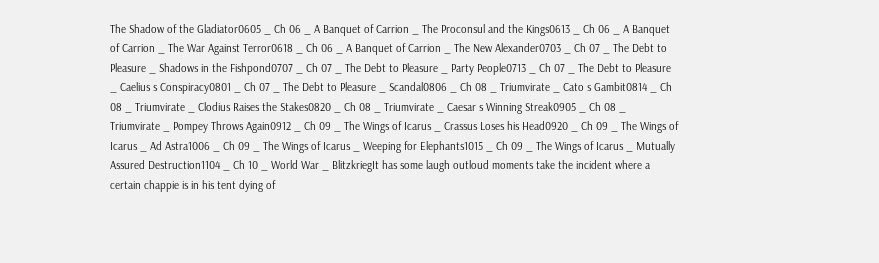The Shadow of the Gladiator0605 _ Ch 06 _ A Banquet of Carrion _ The Proconsul and the Kings0613 _ Ch 06 _ A Banquet of Carrion _ The War Against Terror0618 _ Ch 06 _ A Banquet of Carrion _ The New Alexander0703 _ Ch 07 _ The Debt to Pleasure _ Shadows in the Fishpond0707 _ Ch 07 _ The Debt to Pleasure _ Party People0713 _ Ch 07 _ The Debt to Pleasure _ Caelius s Conspiracy0801 _ Ch 07 _ The Debt to Pleasure _ Scandal0806 _ Ch 08 _ Triumvirate _ Cato s Gambit0814 _ Ch 08 _ Triumvirate _ Clodius Raises the Stakes0820 _ Ch 08 _ Triumvirate _ Caesar s Winning Streak0905 _ Ch 08 _ Triumvirate _ Pompey Throws Again0912 _ Ch 09 _ The Wings of Icarus _ Crassus Loses his Head0920 _ Ch 09 _ The Wings of Icarus _ Ad Astra1006 _ Ch 09 _ The Wings of Icarus _ Weeping for Elephants1015 _ Ch 09 _ The Wings of Icarus _ Mutually Assured Destruction1104 _ Ch 10 _ World War _ BlitzkriegIt has some laugh outloud moments take the incident where a certain chappie is in his tent dying of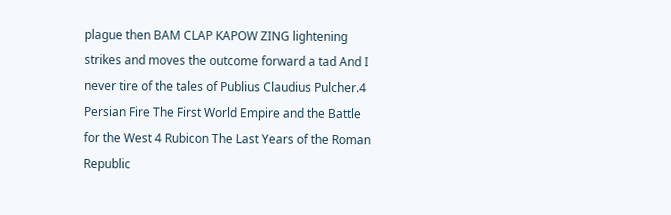plague then BAM CLAP KAPOW ZING lightening strikes and moves the outcome forward a tad And I never tire of the tales of Publius Claudius Pulcher.4 Persian Fire The First World Empire and the Battle for the West 4 Rubicon The Last Years of the Roman Republic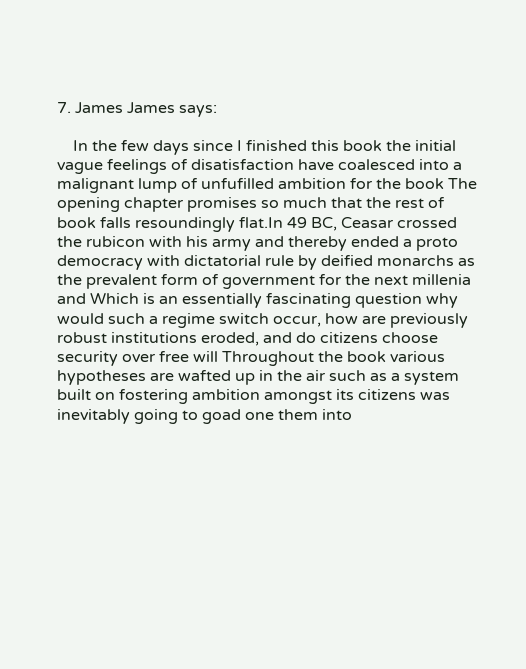7. James James says:

    In the few days since I finished this book the initial vague feelings of disatisfaction have coalesced into a malignant lump of unfufilled ambition for the book The opening chapter promises so much that the rest of book falls resoundingly flat.In 49 BC, Ceasar crossed the rubicon with his army and thereby ended a proto democracy with dictatorial rule by deified monarchs as the prevalent form of government for the next millenia and Which is an essentially fascinating question why would such a regime switch occur, how are previously robust institutions eroded, and do citizens choose security over free will Throughout the book various hypotheses are wafted up in the air such as a system built on fostering ambition amongst its citizens was inevitably going to goad one them into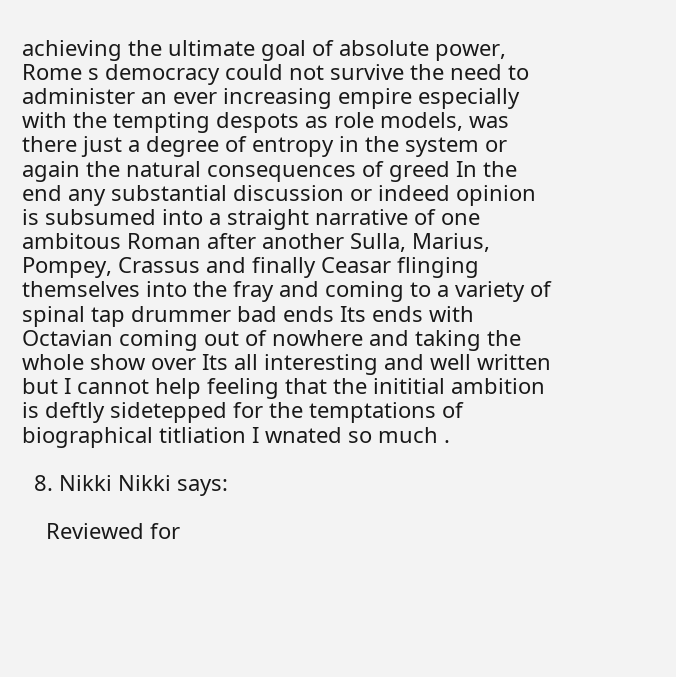achieving the ultimate goal of absolute power, Rome s democracy could not survive the need to administer an ever increasing empire especially with the tempting despots as role models, was there just a degree of entropy in the system or again the natural consequences of greed In the end any substantial discussion or indeed opinion is subsumed into a straight narrative of one ambitous Roman after another Sulla, Marius, Pompey, Crassus and finally Ceasar flinging themselves into the fray and coming to a variety of spinal tap drummer bad ends Its ends with Octavian coming out of nowhere and taking the whole show over Its all interesting and well written but I cannot help feeling that the inititial ambition is deftly sidetepped for the temptations of biographical titliation I wnated so much .

  8. Nikki Nikki says:

    Reviewed for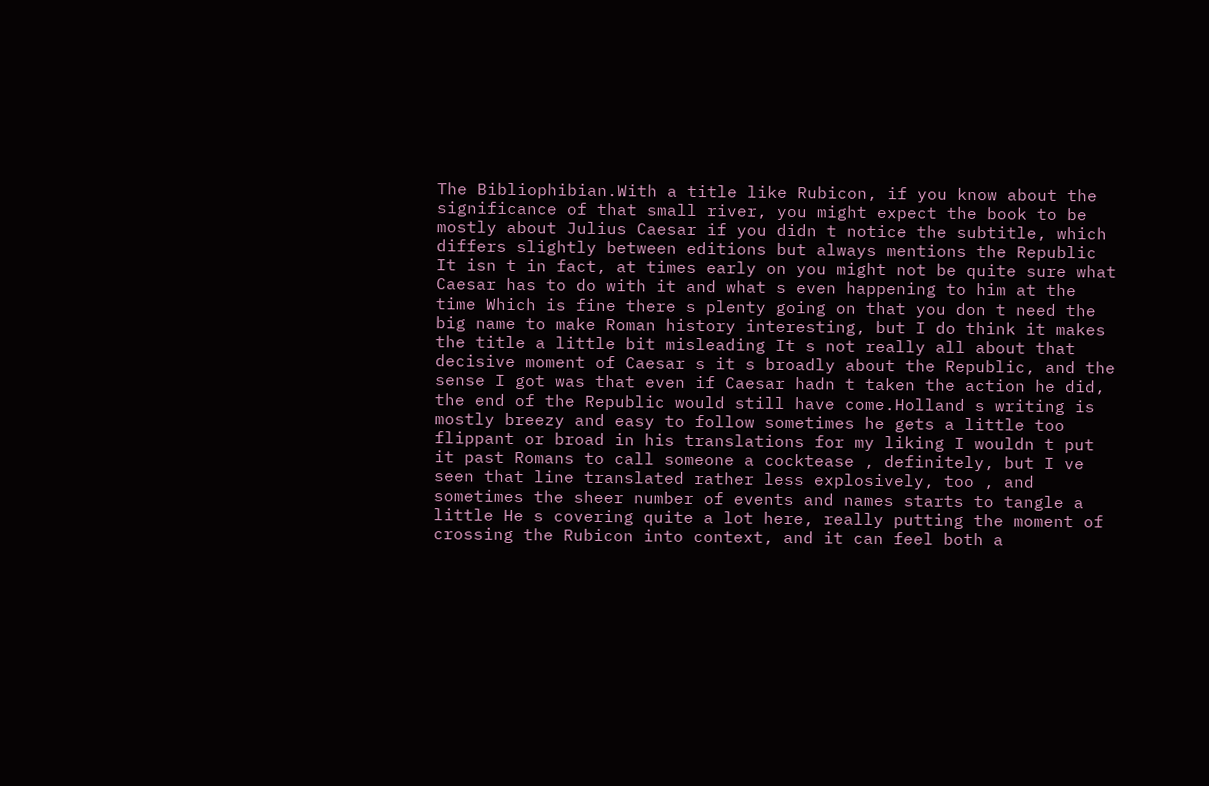The Bibliophibian.With a title like Rubicon, if you know about the significance of that small river, you might expect the book to be mostly about Julius Caesar if you didn t notice the subtitle, which differs slightly between editions but always mentions the Republic It isn t in fact, at times early on you might not be quite sure what Caesar has to do with it and what s even happening to him at the time Which is fine there s plenty going on that you don t need the big name to make Roman history interesting, but I do think it makes the title a little bit misleading It s not really all about that decisive moment of Caesar s it s broadly about the Republic, and the sense I got was that even if Caesar hadn t taken the action he did, the end of the Republic would still have come.Holland s writing is mostly breezy and easy to follow sometimes he gets a little too flippant or broad in his translations for my liking I wouldn t put it past Romans to call someone a cocktease , definitely, but I ve seen that line translated rather less explosively, too , and sometimes the sheer number of events and names starts to tangle a little He s covering quite a lot here, really putting the moment of crossing the Rubicon into context, and it can feel both a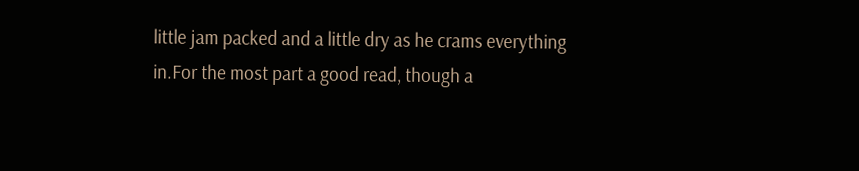little jam packed and a little dry as he crams everything in.For the most part a good read, though a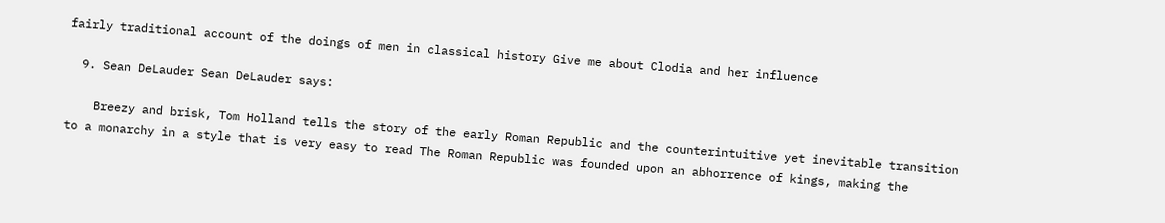fairly traditional account of the doings of men in classical history Give me about Clodia and her influence

  9. Sean DeLauder Sean DeLauder says:

    Breezy and brisk, Tom Holland tells the story of the early Roman Republic and the counterintuitive yet inevitable transition to a monarchy in a style that is very easy to read The Roman Republic was founded upon an abhorrence of kings, making the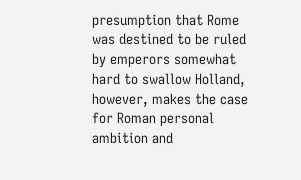presumption that Rome was destined to be ruled by emperors somewhat hard to swallow Holland, however, makes the case for Roman personal ambition and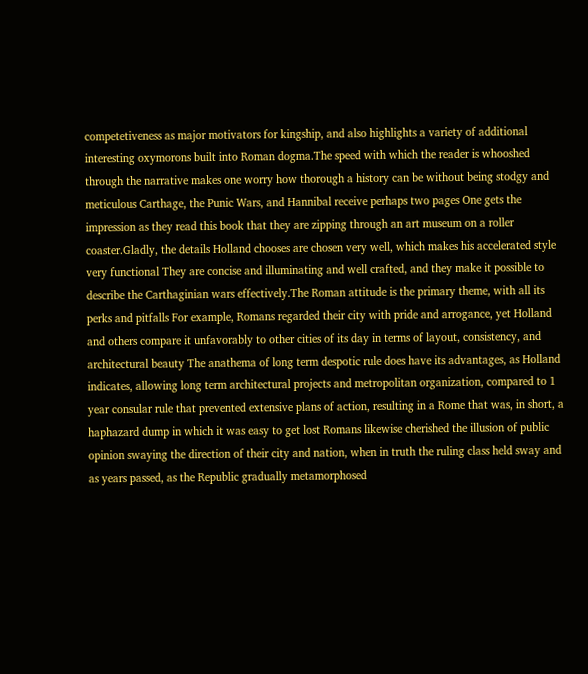competetiveness as major motivators for kingship, and also highlights a variety of additional interesting oxymorons built into Roman dogma.The speed with which the reader is whooshed through the narrative makes one worry how thorough a history can be without being stodgy and meticulous Carthage, the Punic Wars, and Hannibal receive perhaps two pages One gets the impression as they read this book that they are zipping through an art museum on a roller coaster.Gladly, the details Holland chooses are chosen very well, which makes his accelerated style very functional They are concise and illuminating and well crafted, and they make it possible to describe the Carthaginian wars effectively.The Roman attitude is the primary theme, with all its perks and pitfalls For example, Romans regarded their city with pride and arrogance, yet Holland and others compare it unfavorably to other cities of its day in terms of layout, consistency, and architectural beauty The anathema of long term despotic rule does have its advantages, as Holland indicates, allowing long term architectural projects and metropolitan organization, compared to 1 year consular rule that prevented extensive plans of action, resulting in a Rome that was, in short, a haphazard dump in which it was easy to get lost Romans likewise cherished the illusion of public opinion swaying the direction of their city and nation, when in truth the ruling class held sway and as years passed, as the Republic gradually metamorphosed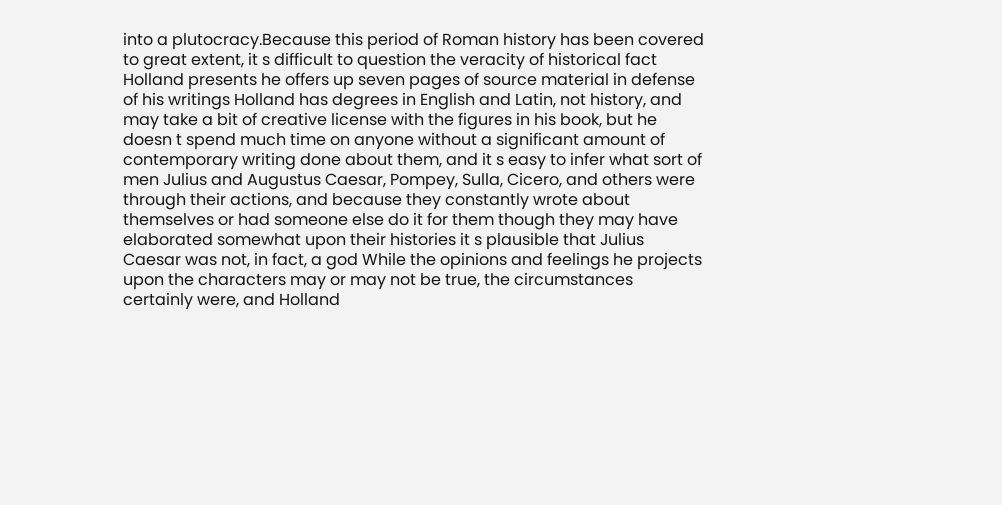into a plutocracy.Because this period of Roman history has been covered to great extent, it s difficult to question the veracity of historical fact Holland presents he offers up seven pages of source material in defense of his writings Holland has degrees in English and Latin, not history, and may take a bit of creative license with the figures in his book, but he doesn t spend much time on anyone without a significant amount of contemporary writing done about them, and it s easy to infer what sort of men Julius and Augustus Caesar, Pompey, Sulla, Cicero, and others were through their actions, and because they constantly wrote about themselves or had someone else do it for them though they may have elaborated somewhat upon their histories it s plausible that Julius Caesar was not, in fact, a god While the opinions and feelings he projects upon the characters may or may not be true, the circumstances certainly were, and Holland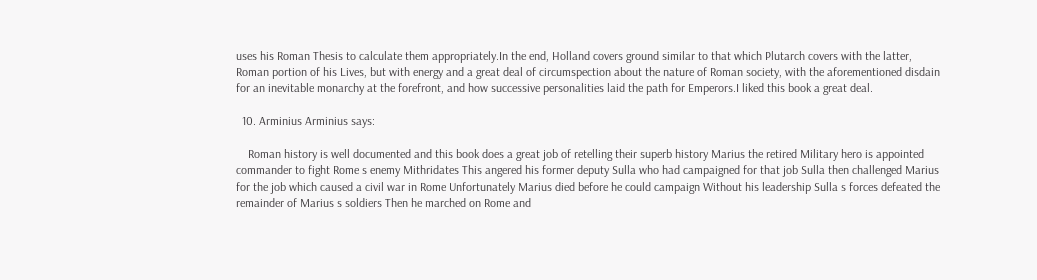uses his Roman Thesis to calculate them appropriately.In the end, Holland covers ground similar to that which Plutarch covers with the latter, Roman portion of his Lives, but with energy and a great deal of circumspection about the nature of Roman society, with the aforementioned disdain for an inevitable monarchy at the forefront, and how successive personalities laid the path for Emperors.I liked this book a great deal.

  10. Arminius Arminius says:

    Roman history is well documented and this book does a great job of retelling their superb history Marius the retired Military hero is appointed commander to fight Rome s enemy Mithridates This angered his former deputy Sulla who had campaigned for that job Sulla then challenged Marius for the job which caused a civil war in Rome Unfortunately Marius died before he could campaign Without his leadership Sulla s forces defeated the remainder of Marius s soldiers Then he marched on Rome and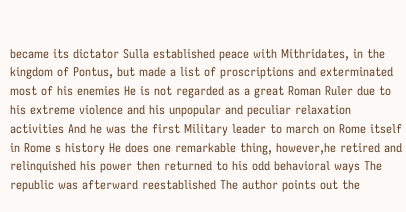became its dictator Sulla established peace with Mithridates, in the kingdom of Pontus, but made a list of proscriptions and exterminated most of his enemies He is not regarded as a great Roman Ruler due to his extreme violence and his unpopular and peculiar relaxation activities And he was the first Military leader to march on Rome itself in Rome s history He does one remarkable thing, however,he retired and relinquished his power then returned to his odd behavioral ways The republic was afterward reestablished The author points out the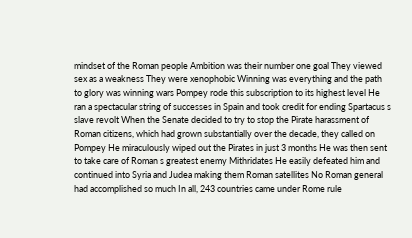mindset of the Roman people Ambition was their number one goal They viewed sex as a weakness They were xenophobic Winning was everything and the path to glory was winning wars Pompey rode this subscription to its highest level He ran a spectacular string of successes in Spain and took credit for ending Spartacus s slave revolt When the Senate decided to try to stop the Pirate harassment of Roman citizens, which had grown substantially over the decade, they called on Pompey He miraculously wiped out the Pirates in just 3 months He was then sent to take care of Roman s greatest enemy Mithridates He easily defeated him and continued into Syria and Judea making them Roman satellites No Roman general had accomplished so much In all, 243 countries came under Rome rule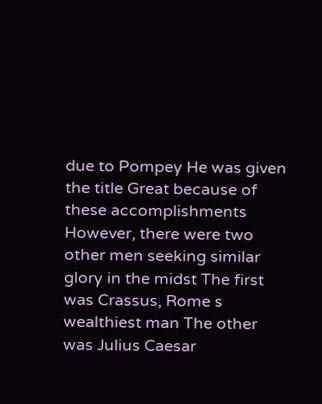due to Pompey He was given the title Great because of these accomplishments However, there were two other men seeking similar glory in the midst The first was Crassus, Rome s wealthiest man The other was Julius Caesar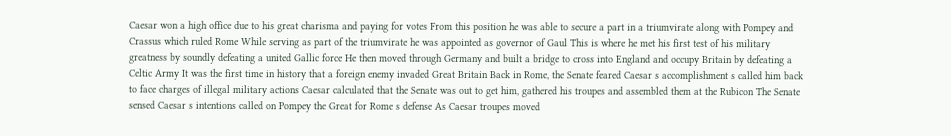Caesar won a high office due to his great charisma and paying for votes From this position he was able to secure a part in a triumvirate along with Pompey and Crassus which ruled Rome While serving as part of the triumvirate he was appointed as governor of Gaul This is where he met his first test of his military greatness by soundly defeating a united Gallic force He then moved through Germany and built a bridge to cross into England and occupy Britain by defeating a Celtic Army It was the first time in history that a foreign enemy invaded Great Britain Back in Rome, the Senate feared Caesar s accomplishment s called him back to face charges of illegal military actions Caesar calculated that the Senate was out to get him, gathered his troupes and assembled them at the Rubicon The Senate sensed Caesar s intentions called on Pompey the Great for Rome s defense As Caesar troupes moved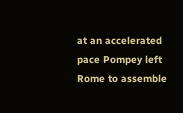at an accelerated pace Pompey left Rome to assemble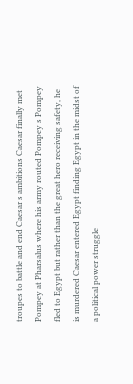troupes to battle and end Caesar s ambitions Caesar finally met Pompey at Pharsalus where his army routed Pompey s Pompey fled to Egypt but rather than the great hero receiving safety, he is murdered Caesar entered Egypt finding Egypt in the midst of a political power struggle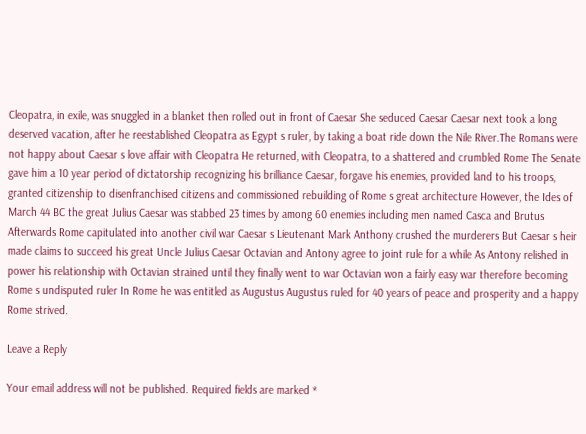Cleopatra, in exile, was snuggled in a blanket then rolled out in front of Caesar She seduced Caesar Caesar next took a long deserved vacation, after he reestablished Cleopatra as Egypt s ruler, by taking a boat ride down the Nile River.The Romans were not happy about Caesar s love affair with Cleopatra He returned, with Cleopatra, to a shattered and crumbled Rome The Senate gave him a 10 year period of dictatorship recognizing his brilliance Caesar, forgave his enemies, provided land to his troops, granted citizenship to disenfranchised citizens and commissioned rebuilding of Rome s great architecture However, the Ides of March 44 BC the great Julius Caesar was stabbed 23 times by among 60 enemies including men named Casca and Brutus Afterwards Rome capitulated into another civil war Caesar s Lieutenant Mark Anthony crushed the murderers But Caesar s heir made claims to succeed his great Uncle Julius Caesar Octavian and Antony agree to joint rule for a while As Antony relished in power his relationship with Octavian strained until they finally went to war Octavian won a fairly easy war therefore becoming Rome s undisputed ruler In Rome he was entitled as Augustus Augustus ruled for 40 years of peace and prosperity and a happy Rome strived.

Leave a Reply

Your email address will not be published. Required fields are marked *